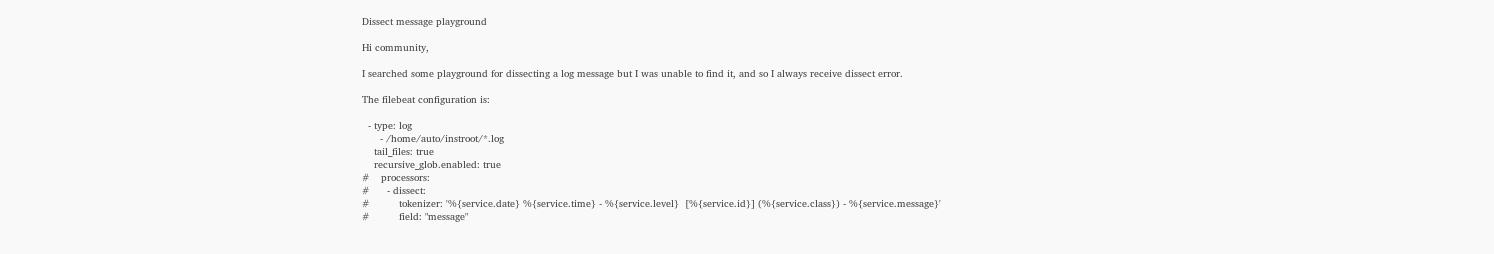Dissect message playground

Hi community,

I searched some playground for dissecting a log message but I was unable to find it, and so I always receive dissect error.

The filebeat configuration is:

  - type: log
      - /home/auto/instroot/*.log
    tail_files: true
    recursive_glob.enabled: true
#    processors:
#      - dissect:
#          tokenizer: '%{service.date} %{service.time} - %{service.level}  [%{service.id}] (%{service.class}) - %{service.message}'
#          field: "message"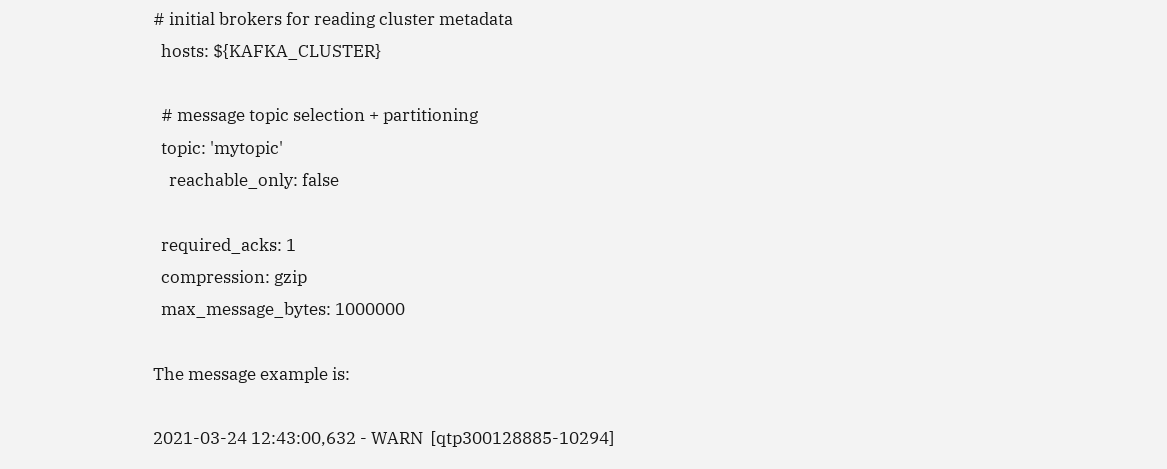# initial brokers for reading cluster metadata
  hosts: ${KAFKA_CLUSTER}

  # message topic selection + partitioning
  topic: 'mytopic'
    reachable_only: false

  required_acks: 1
  compression: gzip
  max_message_bytes: 1000000

The message example is:

2021-03-24 12:43:00,632 - WARN  [qtp300128885-10294]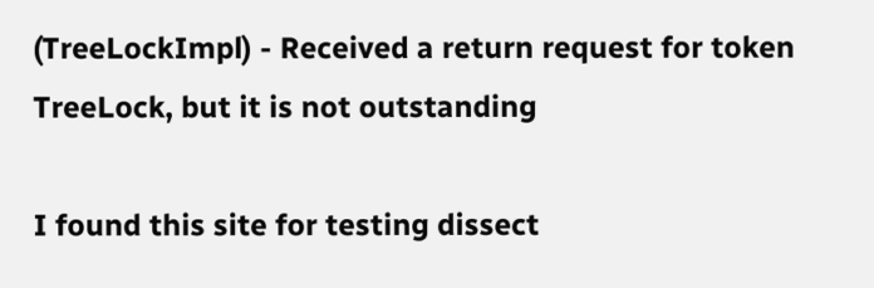(TreeLockImpl) - Received a return request for token TreeLock, but it is not outstanding

I found this site for testing dissect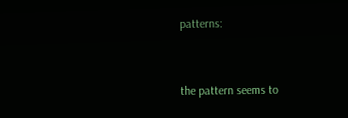patterns:


the pattern seems to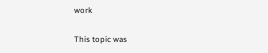work

This topic was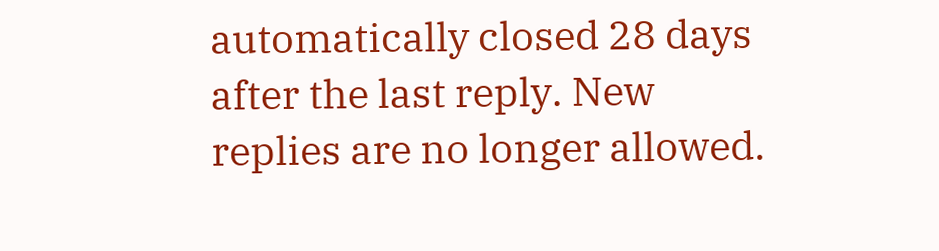automatically closed 28 days after the last reply. New replies are no longer allowed.